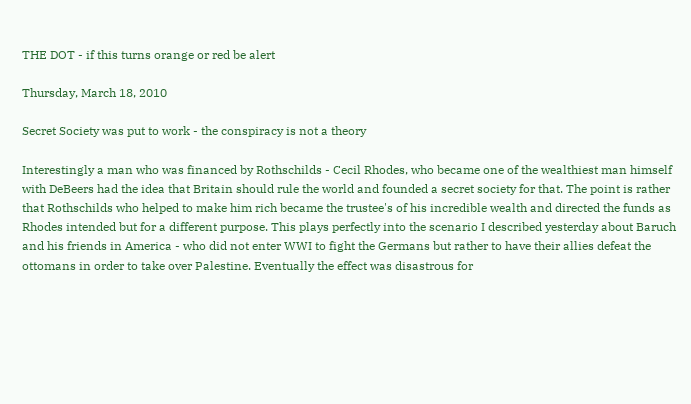THE DOT - if this turns orange or red be alert

Thursday, March 18, 2010

Secret Society was put to work - the conspiracy is not a theory

Interestingly a man who was financed by Rothschilds - Cecil Rhodes, who became one of the wealthiest man himself with DeBeers had the idea that Britain should rule the world and founded a secret society for that. The point is rather that Rothschilds who helped to make him rich became the trustee's of his incredible wealth and directed the funds as Rhodes intended but for a different purpose. This plays perfectly into the scenario I described yesterday about Baruch and his friends in America - who did not enter WWI to fight the Germans but rather to have their allies defeat the ottomans in order to take over Palestine. Eventually the effect was disastrous for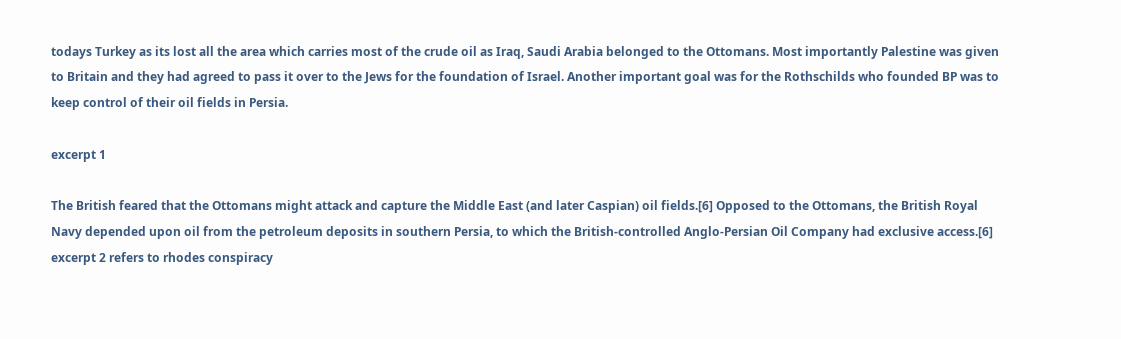todays Turkey as its lost all the area which carries most of the crude oil as Iraq, Saudi Arabia belonged to the Ottomans. Most importantly Palestine was given to Britain and they had agreed to pass it over to the Jews for the foundation of Israel. Another important goal was for the Rothschilds who founded BP was to keep control of their oil fields in Persia.

excerpt 1

The British feared that the Ottomans might attack and capture the Middle East (and later Caspian) oil fields.[6] Opposed to the Ottomans, the British Royal Navy depended upon oil from the petroleum deposits in southern Persia, to which the British-controlled Anglo-Persian Oil Company had exclusive access.[6] excerpt 2 refers to rhodes conspiracy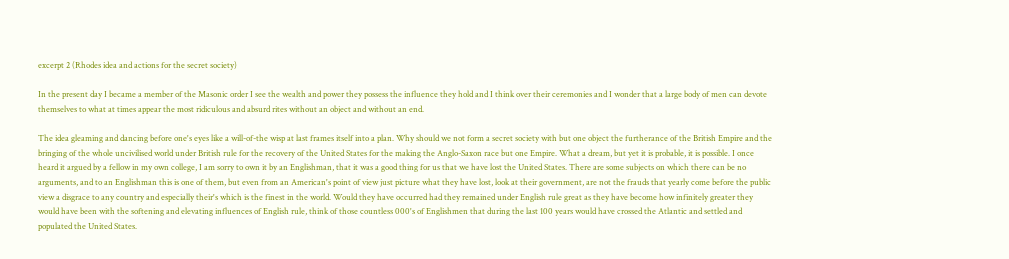excerpt 2 (Rhodes idea and actions for the secret society)

In the present day I became a member of the Masonic order I see the wealth and power they possess the influence they hold and I think over their ceremonies and I wonder that a large body of men can devote themselves to what at times appear the most ridiculous and absurd rites without an object and without an end.

The idea gleaming and dancing before one's eyes like a will-of-the wisp at last frames itself into a plan. Why should we not form a secret society with but one object the furtherance of the British Empire and the bringing of the whole uncivilised world under British rule for the recovery of the United States for the making the Anglo-Saxon race but one Empire. What a dream, but yet it is probable, it is possible. I once heard it argued by a fellow in my own college, I am sorry to own it by an Englishman, that it was a good thing for us that we have lost the United States. There are some subjects on which there can be no arguments, and to an Englishman this is one of them, but even from an American's point of view just picture what they have lost, look at their government, are not the frauds that yearly come before the public view a disgrace to any country and especially their's which is the finest in the world. Would they have occurred had they remained under English rule great as they have become how infinitely greater they would have been with the softening and elevating influences of English rule, think of those countless 000's of Englishmen that during the last 100 years would have crossed the Atlantic and settled and populated the United States.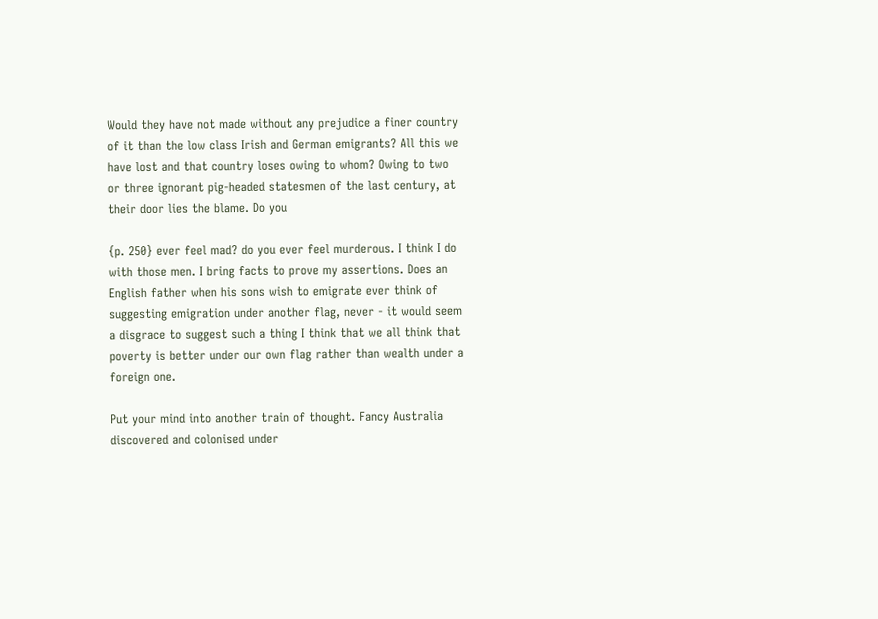Would they have not made without any prejudice a finer country of it than the low class Irish and German emigrants? All this we have lost and that country loses owing to whom? Owing to two or three ignorant pig-headed statesmen of the last century, at their door lies the blame. Do you

{p. 250} ever feel mad? do you ever feel murderous. I think I do with those men. I bring facts to prove my assertions. Does an English father when his sons wish to emigrate ever think of suggesting emigration under another flag, never - it would seem a disgrace to suggest such a thing I think that we all think that poverty is better under our own flag rather than wealth under a foreign one.

Put your mind into another train of thought. Fancy Australia discovered and colonised under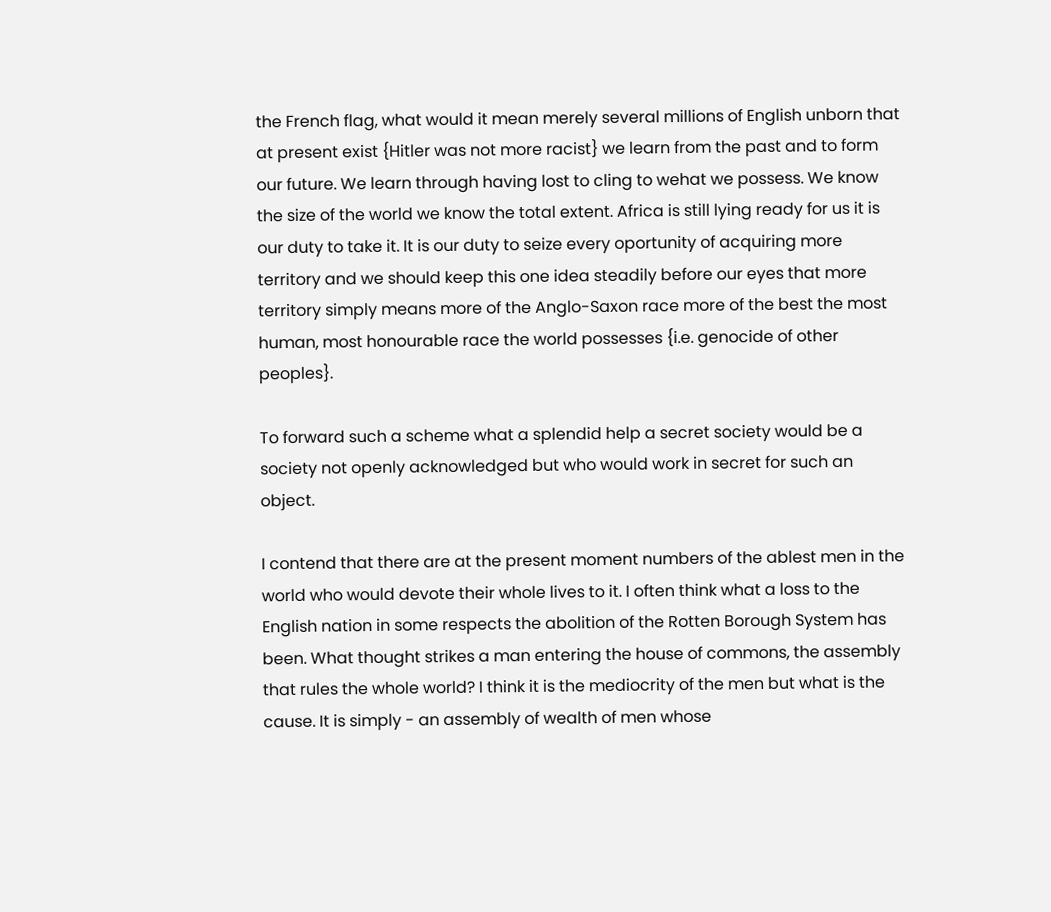the French flag, what would it mean merely several millions of English unborn that at present exist {Hitler was not more racist} we learn from the past and to form our future. We learn through having lost to cling to wehat we possess. We know the size of the world we know the total extent. Africa is still lying ready for us it is our duty to take it. It is our duty to seize every oportunity of acquiring more territory and we should keep this one idea steadily before our eyes that more territory simply means more of the Anglo-Saxon race more of the best the most human, most honourable race the world possesses {i.e. genocide of other peoples}.

To forward such a scheme what a splendid help a secret society would be a society not openly acknowledged but who would work in secret for such an object.

I contend that there are at the present moment numbers of the ablest men in the world who would devote their whole lives to it. I often think what a loss to the English nation in some respects the abolition of the Rotten Borough System has been. What thought strikes a man entering the house of commons, the assembly that rules the whole world? I think it is the mediocrity of the men but what is the cause. It is simply - an assembly of wealth of men whose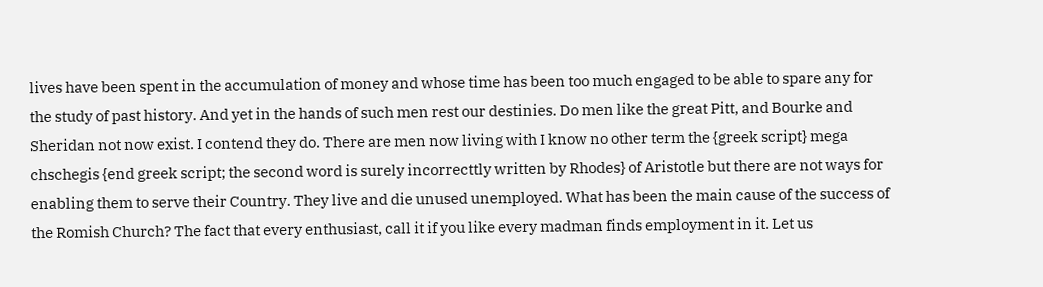lives have been spent in the accumulation of money and whose time has been too much engaged to be able to spare any for the study of past history. And yet in the hands of such men rest our destinies. Do men like the great Pitt, and Bourke and Sheridan not now exist. I contend they do. There are men now living with I know no other term the {greek script} mega chschegis {end greek script; the second word is surely incorrecttly written by Rhodes} of Aristotle but there are not ways for enabling them to serve their Country. They live and die unused unemployed. What has been the main cause of the success of the Romish Church? The fact that every enthusiast, call it if you like every madman finds employment in it. Let us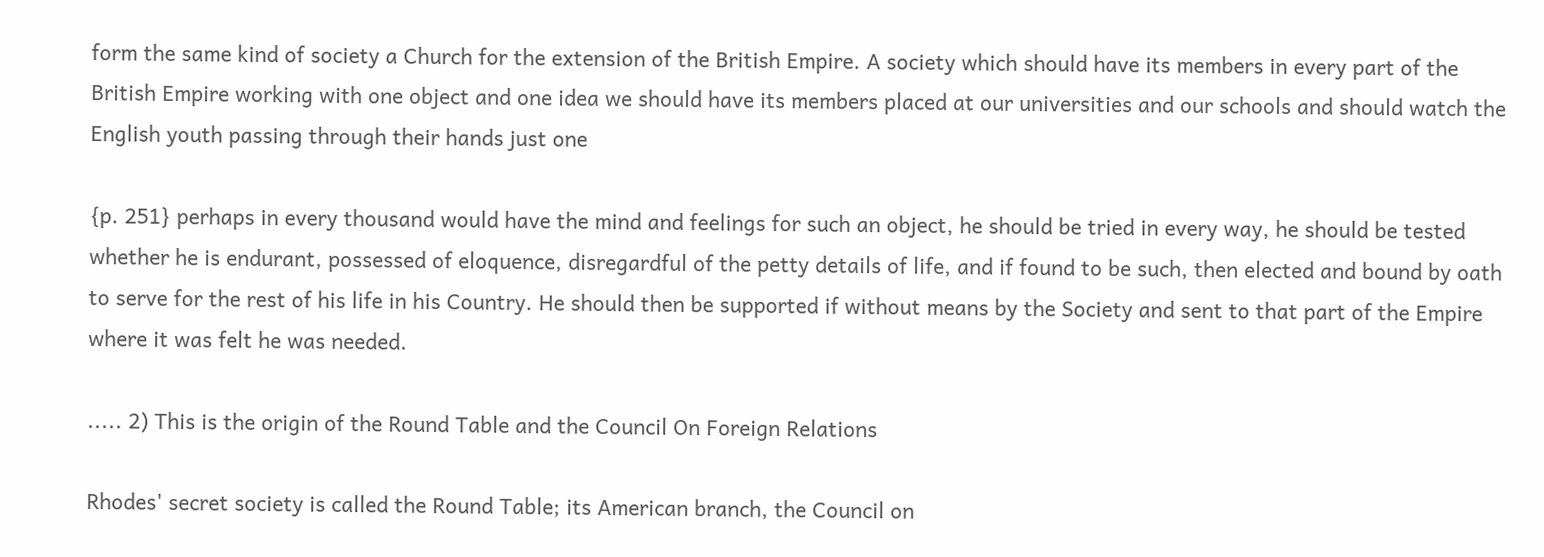form the same kind of society a Church for the extension of the British Empire. A society which should have its members in every part of the British Empire working with one object and one idea we should have its members placed at our universities and our schools and should watch the English youth passing through their hands just one

{p. 251} perhaps in every thousand would have the mind and feelings for such an object, he should be tried in every way, he should be tested whether he is endurant, possessed of eloquence, disregardful of the petty details of life, and if found to be such, then elected and bound by oath to serve for the rest of his life in his Country. He should then be supported if without means by the Society and sent to that part of the Empire where it was felt he was needed.

..... 2) This is the origin of the Round Table and the Council On Foreign Relations

Rhodes' secret society is called the Round Table; its American branch, the Council on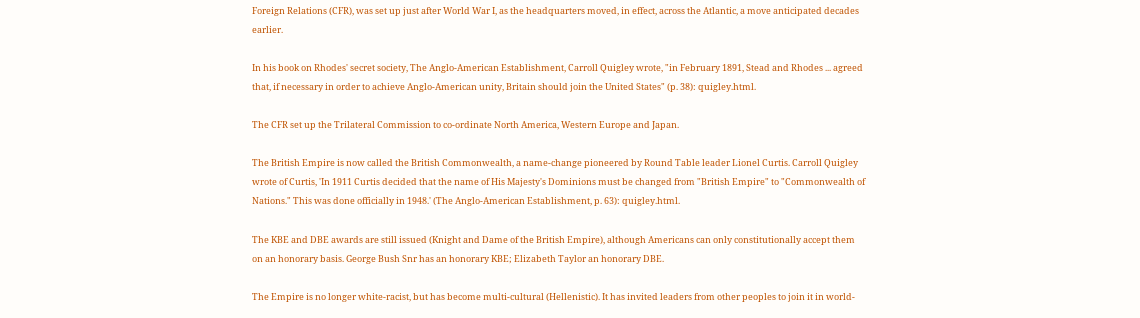Foreign Relations (CFR), was set up just after World War I, as the headquarters moved, in effect, across the Atlantic, a move anticipated decades earlier.

In his book on Rhodes' secret society, The Anglo-American Establishment, Carroll Quigley wrote, "in February 1891, Stead and Rhodes ... agreed that, if necessary in order to achieve Anglo-American unity, Britain should join the United States" (p. 38): quigley.html.

The CFR set up the Trilateral Commission to co-ordinate North America, Western Europe and Japan.

The British Empire is now called the British Commonwealth, a name-change pioneered by Round Table leader Lionel Curtis. Carroll Quigley wrote of Curtis, 'In 1911 Curtis decided that the name of His Majesty's Dominions must be changed from "British Empire" to "Commonwealth of Nations." This was done officially in 1948.' (The Anglo-American Establishment, p. 63): quigley.html.

The KBE and DBE awards are still issued (Knight and Dame of the British Empire), although Americans can only constitutionally accept them on an honorary basis. George Bush Snr has an honorary KBE; Elizabeth Taylor an honorary DBE.

The Empire is no longer white-racist, but has become multi-cultural (Hellenistic). It has invited leaders from other peoples to join it in world-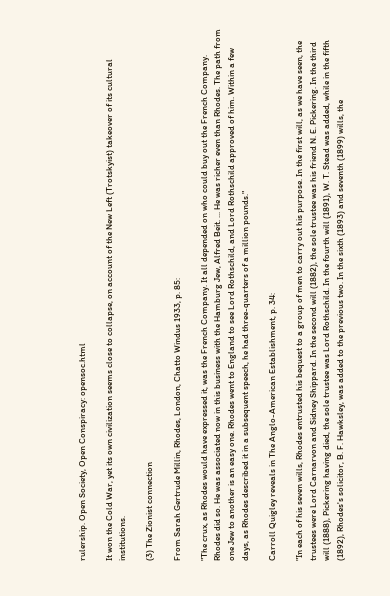rulership. Open Society, Open Conspiracy: opensoc.html

It won the Cold War, yet its own civilization seems close to collapse, on account of the New Left (Trotskyist) takeover of its cultural institutions.

(3) The Zionist connection

From Sarah Gertrude Millin, Rhodes, London, Chatto Windus 1933, p. 85:

"The crux, as Rhodes would have expressed it, was the French Company. It all depended on who could buy out the French Company. Rhodes did so. He was associated now in this business with the Hamburg Jew, Alfred Beit. ... He was richer even than Rhodes. The path from one Jew to another is an easy one. Rhodes went to England to see Lord Rothschild, and Lord Rothschild approved of him. Within a few days, as Rhodes described it in a subsequent speech, he had three-quarters of a million pounds."

Carroll Quigley reveals in The Anglo-American Establishment, p. 34:

"In each of his seven wills, Rhodes entrusted his bequest to a group of men to carry out his purpose. In the first will, as we have seen, the trustees were Lord Carnarvon and Sidney Shippard. In the second will (1882), the sole trustee was his friend N. E. Pickering. In the third will (1888), Pickering having died, the sole trustee was Lord Rothschild. In the fourth will (1891), W. T. Stead was added, while in the fifth (1892), Rhodes's solicitor, B. F. Hawksley, was added to the previous two. In the sixth (1893) and seventh (1899) wills, the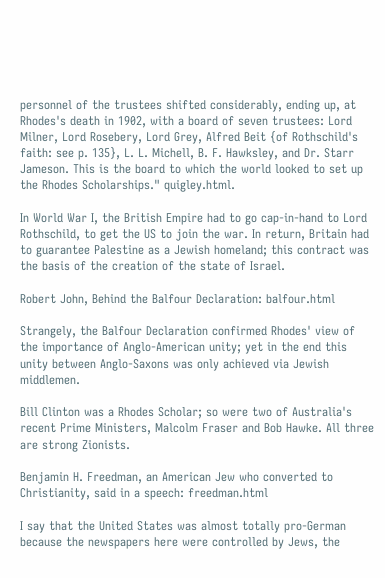personnel of the trustees shifted considerably, ending up, at Rhodes's death in 1902, with a board of seven trustees: Lord Milner, Lord Rosebery, Lord Grey, Alfred Beit {of Rothschild's faith: see p. 135}, L. L. Michell, B. F. Hawksley, and Dr. Starr Jameson. This is the board to which the world looked to set up the Rhodes Scholarships." quigley.html.

In World War I, the British Empire had to go cap-in-hand to Lord Rothschild, to get the US to join the war. In return, Britain had to guarantee Palestine as a Jewish homeland; this contract was the basis of the creation of the state of Israel.

Robert John, Behind the Balfour Declaration: balfour.html

Strangely, the Balfour Declaration confirmed Rhodes' view of the importance of Anglo-American unity; yet in the end this unity between Anglo-Saxons was only achieved via Jewish middlemen.

Bill Clinton was a Rhodes Scholar; so were two of Australia's recent Prime Ministers, Malcolm Fraser and Bob Hawke. All three are strong Zionists.

Benjamin H. Freedman, an American Jew who converted to Christianity, said in a speech: freedman.html

I say that the United States was almost totally pro-German because the newspapers here were controlled by Jews, the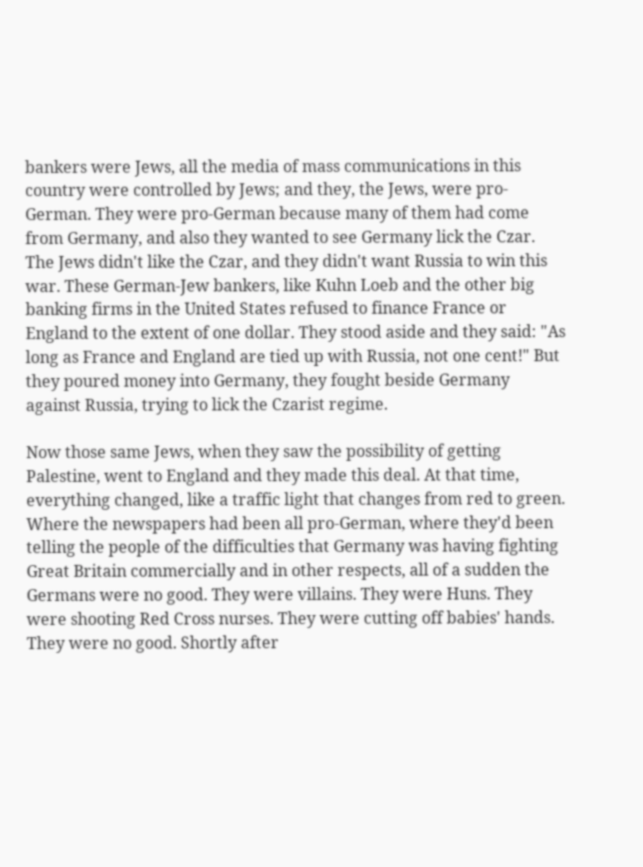bankers were Jews, all the media of mass communications in this country were controlled by Jews; and they, the Jews, were pro-German. They were pro-German because many of them had come from Germany, and also they wanted to see Germany lick the Czar. The Jews didn't like the Czar, and they didn't want Russia to win this war. These German-Jew bankers, like Kuhn Loeb and the other big banking firms in the United States refused to finance France or England to the extent of one dollar. They stood aside and they said: "As long as France and England are tied up with Russia, not one cent!" But they poured money into Germany, they fought beside Germany against Russia, trying to lick the Czarist regime.

Now those same Jews, when they saw the possibility of getting Palestine, went to England and they made this deal. At that time, everything changed, like a traffic light that changes from red to green. Where the newspapers had been all pro-German, where they'd been telling the people of the difficulties that Germany was having fighting Great Britain commercially and in other respects, all of a sudden the Germans were no good. They were villains. They were Huns. They were shooting Red Cross nurses. They were cutting off babies' hands. They were no good. Shortly after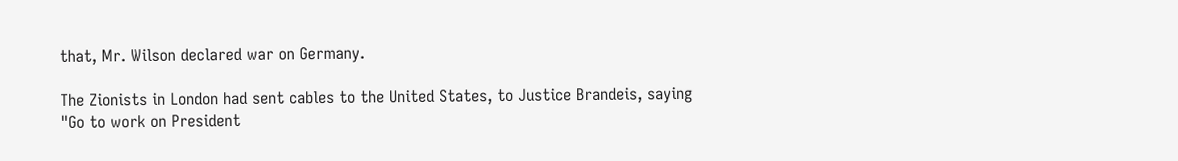that, Mr. Wilson declared war on Germany.

The Zionists in London had sent cables to the United States, to Justice Brandeis, saying "Go to work on President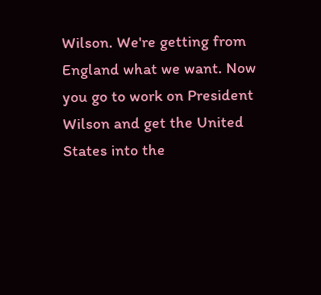Wilson. We're getting from England what we want. Now you go to work on President Wilson and get the United States into the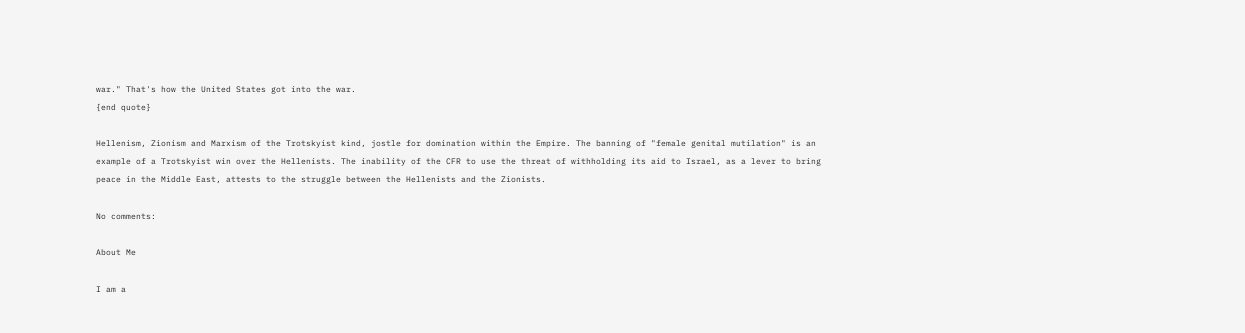war." That's how the United States got into the war.
{end quote}

Hellenism, Zionism and Marxism of the Trotskyist kind, jostle for domination within the Empire. The banning of "female genital mutilation" is an example of a Trotskyist win over the Hellenists. The inability of the CFR to use the threat of withholding its aid to Israel, as a lever to bring peace in the Middle East, attests to the struggle between the Hellenists and the Zionists.

No comments:

About Me

I am a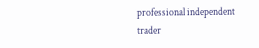professional independent trader